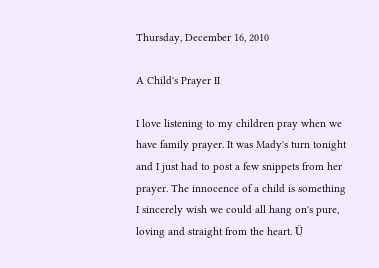Thursday, December 16, 2010

A Child's Prayer II

I love listening to my children pray when we have family prayer. It was Mady's turn tonight and I just had to post a few snippets from her prayer. The innocence of a child is something I sincerely wish we could all hang on's pure, loving and straight from the heart. Ü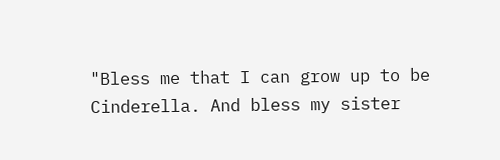"Bless me that I can grow up to be Cinderella. And bless my sister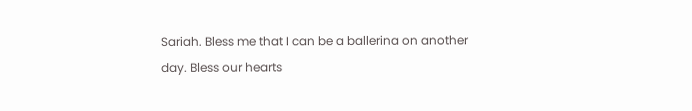Sariah. Bless me that I can be a ballerina on another day. Bless our hearts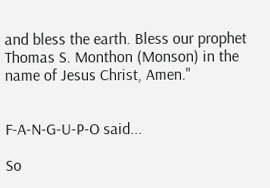and bless the earth. Bless our prophet Thomas S. Monthon (Monson) in the name of Jesus Christ, Amen."


F-A-N-G-U-P-O said...

So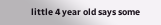little 4 year old says some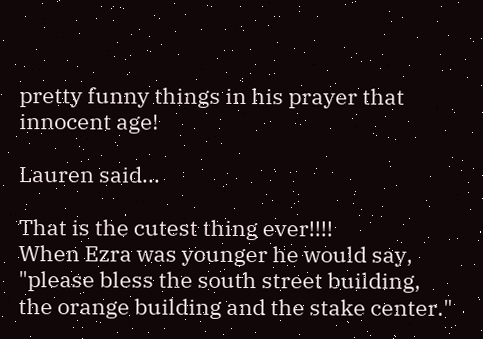pretty funny things in his prayer that innocent age!

Lauren said...

That is the cutest thing ever!!!!
When Ezra was younger he would say, "please bless the south street building, the orange building and the stake center."